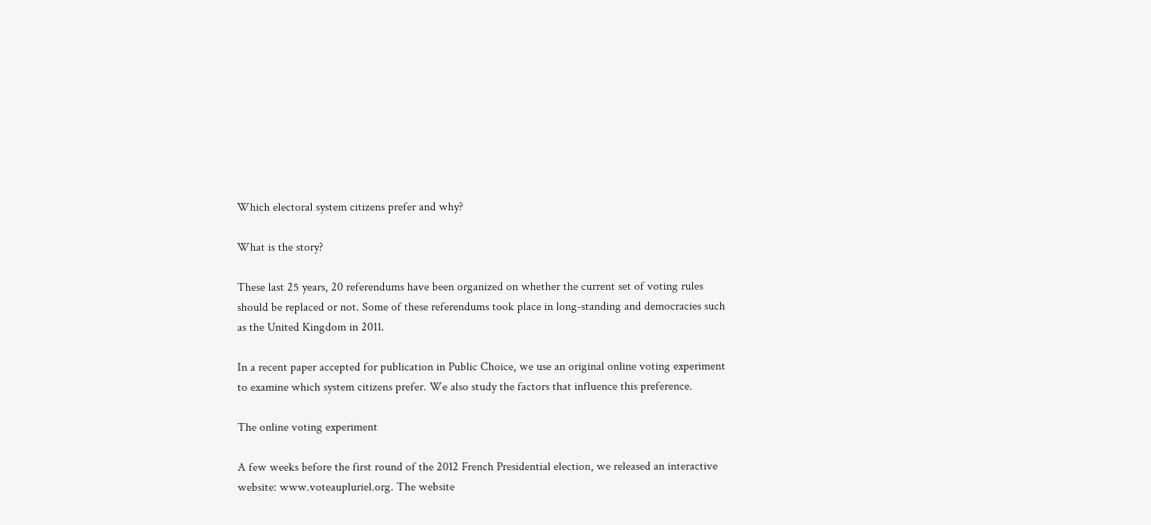Which electoral system citizens prefer and why?

What is the story?

These last 25 years, 20 referendums have been organized on whether the current set of voting rules should be replaced or not. Some of these referendums took place in long-standing and democracies such as the United Kingdom in 2011.

In a recent paper accepted for publication in Public Choice, we use an original online voting experiment to examine which system citizens prefer. We also study the factors that influence this preference.

The online voting experiment

A few weeks before the first round of the 2012 French Presidential election, we released an interactive website: www.voteaupluriel.org. The website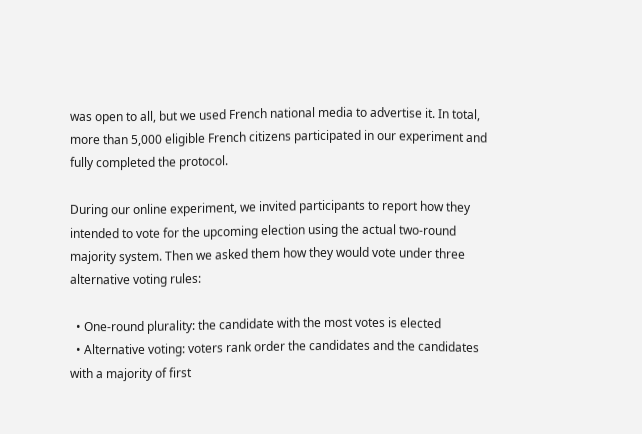was open to all, but we used French national media to advertise it. In total, more than 5,000 eligible French citizens participated in our experiment and fully completed the protocol.

During our online experiment, we invited participants to report how they intended to vote for the upcoming election using the actual two-round majority system. Then we asked them how they would vote under three alternative voting rules:

  • One-round plurality: the candidate with the most votes is elected
  • Alternative voting: voters rank order the candidates and the candidates with a majority of first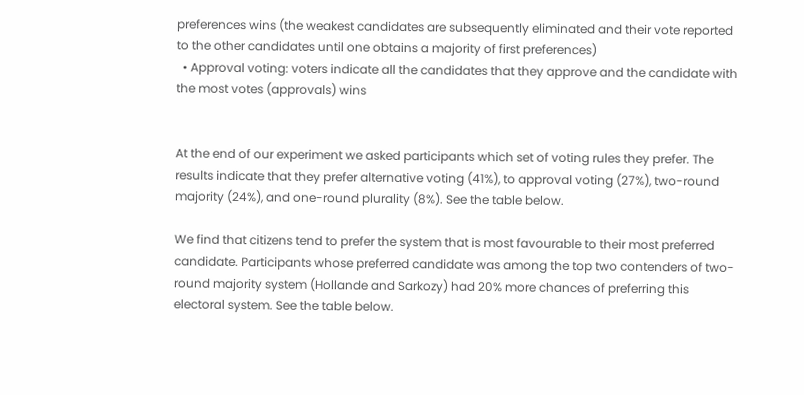preferences wins (the weakest candidates are subsequently eliminated and their vote reported to the other candidates until one obtains a majority of first preferences)
  • Approval voting: voters indicate all the candidates that they approve and the candidate with the most votes (approvals) wins


At the end of our experiment we asked participants which set of voting rules they prefer. The results indicate that they prefer alternative voting (41%), to approval voting (27%), two-round majority (24%), and one-round plurality (8%). See the table below.

We find that citizens tend to prefer the system that is most favourable to their most preferred candidate. Participants whose preferred candidate was among the top two contenders of two-round majority system (Hollande and Sarkozy) had 20% more chances of preferring this electoral system. See the table below.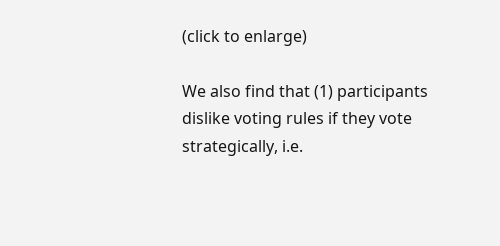(click to enlarge)

We also find that (1) participants dislike voting rules if they vote strategically, i.e.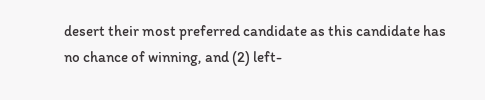desert their most preferred candidate as this candidate has no chance of winning, and (2) left-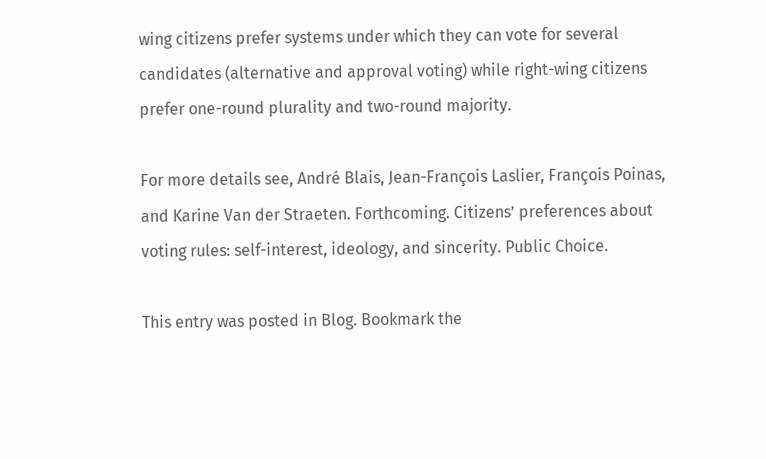wing citizens prefer systems under which they can vote for several candidates (alternative and approval voting) while right-wing citizens prefer one-round plurality and two-round majority.

For more details see, André Blais, Jean-François Laslier, François Poinas, and Karine Van der Straeten. Forthcoming. Citizens’ preferences about voting rules: self-interest, ideology, and sincerity. Public Choice.

This entry was posted in Blog. Bookmark the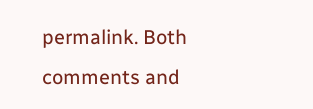permalink. Both comments and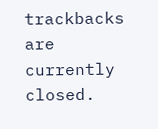trackbacks are currently closed.